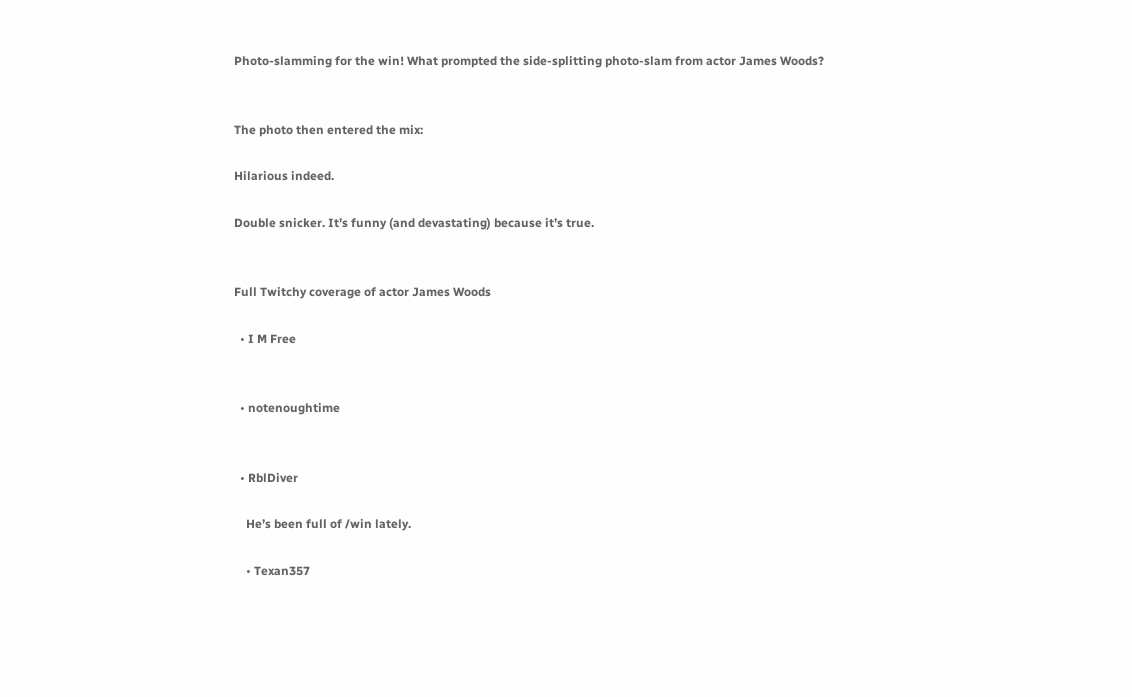Photo-slamming for the win! What prompted the side-splitting photo-slam from actor James Woods?


The photo then entered the mix:

Hilarious indeed.

Double snicker. It’s funny (and devastating) because it’s true.


Full Twitchy coverage of actor James Woods

  • I M Free


  • notenoughtime


  • RblDiver

    He’s been full of /win lately.

    • Texan357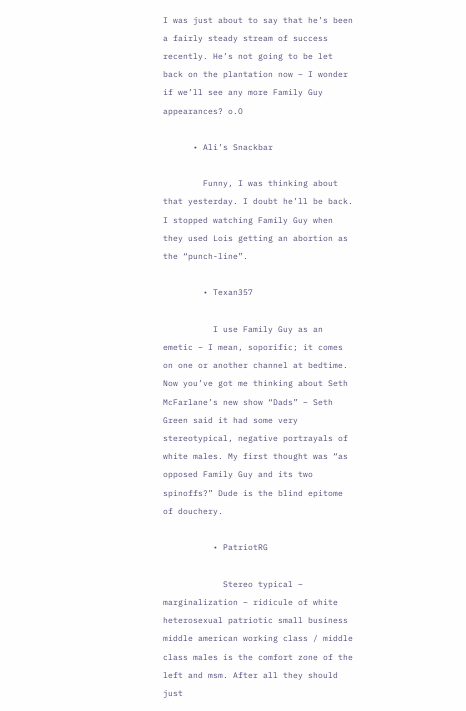I was just about to say that he’s been a fairly steady stream of success recently. He’s not going to be let back on the plantation now – I wonder if we’ll see any more Family Guy appearances? o.O

      • Ali’s Snackbar

        Funny, I was thinking about that yesterday. I doubt he’ll be back. I stopped watching Family Guy when they used Lois getting an abortion as the “punch-line”.

        • Texan357

          I use Family Guy as an emetic – I mean, soporific; it comes on one or another channel at bedtime. Now you’ve got me thinking about Seth McFarlane’s new show “Dads” – Seth Green said it had some very stereotypical, negative portrayals of white males. My first thought was “as opposed Family Guy and its two spinoffs?” Dude is the blind epitome of douchery.

          • PatriotRG

            Stereo typical – marginalization – ridicule of white heterosexual patriotic small business middle american working class / middle class males is the comfort zone of the left and msm. After all they should just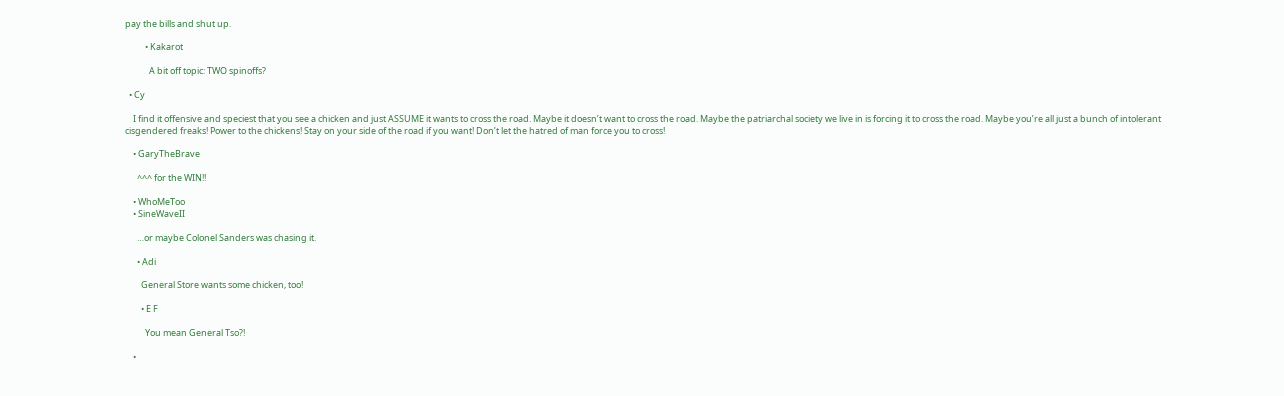pay the bills and shut up.

          • Kakarot

            A bit off topic: TWO spinoffs?

  • Cy

    I find it offensive and speciest that you see a chicken and just ASSUME it wants to cross the road. Maybe it doesn’t want to cross the road. Maybe the patriarchal society we live in is forcing it to cross the road. Maybe you’re all just a bunch of intolerant cisgendered freaks! Power to the chickens! Stay on your side of the road if you want! Don’t let the hatred of man force you to cross!

    • GaryTheBrave

      ^^^ for the WIN!!

    • WhoMeToo
    • SineWaveII

      …or maybe Colonel Sanders was chasing it.

      • Adi

        General Store wants some chicken, too!

        • E F

          You mean General Tso?!

    •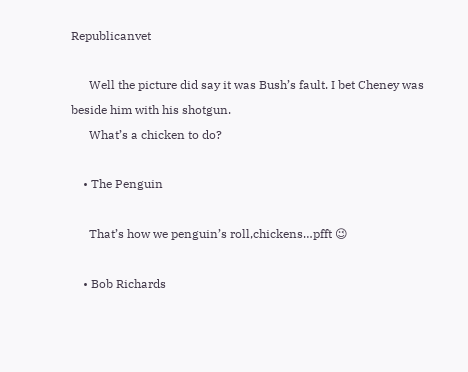Republicanvet

      Well the picture did say it was Bush’s fault. I bet Cheney was beside him with his shotgun.
      What’s a chicken to do?

    • The Penguin

      That’s how we penguin’s roll,chickens…pfft 😉

    • Bob Richards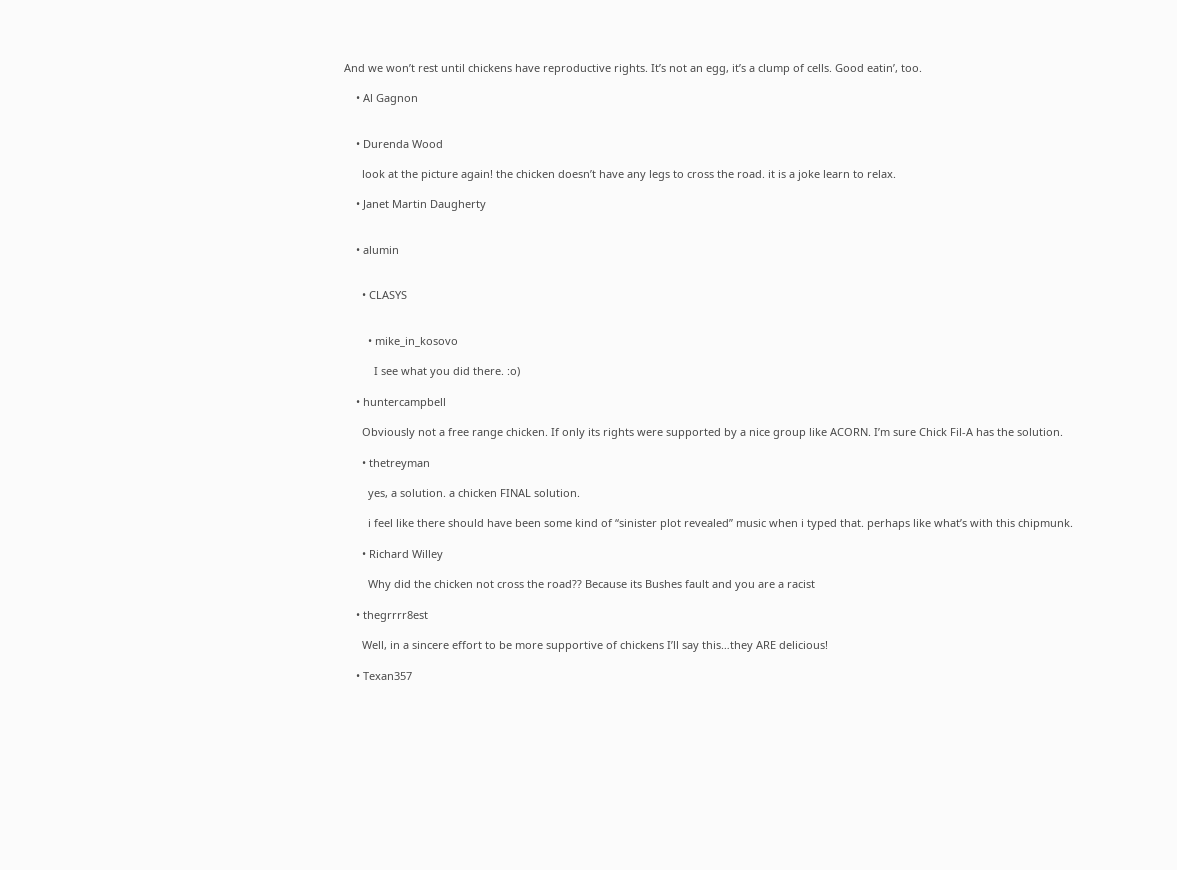And we won’t rest until chickens have reproductive rights. It’s not an egg, it’s a clump of cells. Good eatin’, too.

    • Al Gagnon


    • Durenda Wood

      look at the picture again! the chicken doesn’t have any legs to cross the road. it is a joke learn to relax.

    • Janet Martin Daugherty


    • alumin


      • CLASYS


        • mike_in_kosovo

          I see what you did there. :o)

    • huntercampbell

      Obviously not a free range chicken. If only its rights were supported by a nice group like ACORN. I’m sure Chick Fil-A has the solution.

      • thetreyman

        yes, a solution. a chicken FINAL solution.

        i feel like there should have been some kind of “sinister plot revealed” music when i typed that. perhaps like what’s with this chipmunk.

      • Richard Willey

        Why did the chicken not cross the road?? Because its Bushes fault and you are a racist

    • thegrrrr8est

      Well, in a sincere effort to be more supportive of chickens I’ll say this…they ARE delicious!

    • Texan357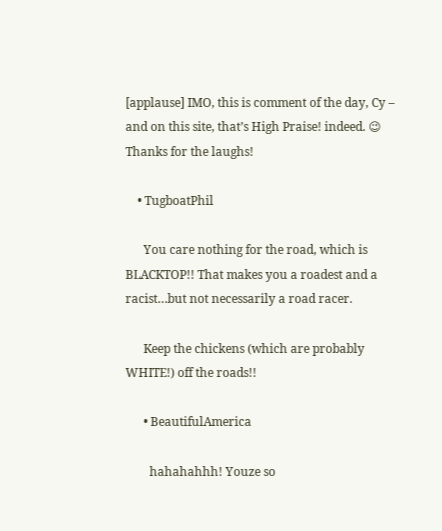[applause] IMO, this is comment of the day, Cy – and on this site, that’s High Praise! indeed. 😉 Thanks for the laughs!

    • TugboatPhil

      You care nothing for the road, which is BLACKTOP!! That makes you a roadest and a racist…but not necessarily a road racer.

      Keep the chickens (which are probably WHITE!) off the roads!!

      • BeautifulAmerica

        hahahahhh! Youze so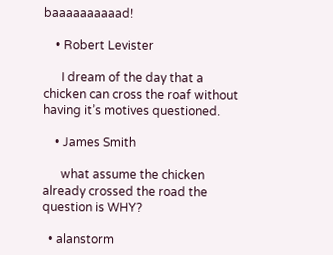baaaaaaaaaad!

    • Robert Levister

      I dream of the day that a chicken can cross the roaf without having it’s motives questioned.

    • James Smith

      what assume the chicken already crossed the road the question is WHY?

  • alanstorm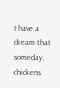I have a dream that someday, chickens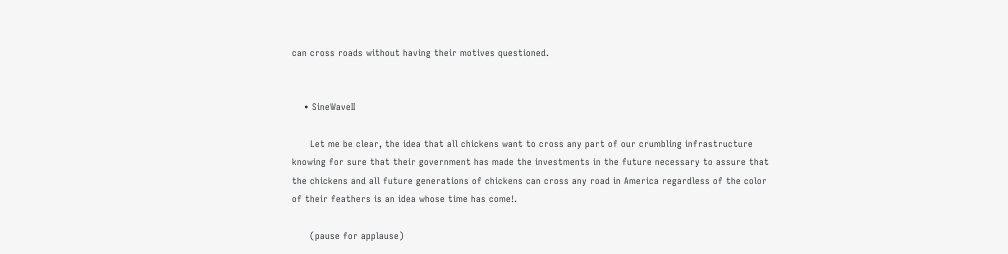can cross roads without having their motives questioned.


    • SineWaveII

      Let me be clear, the idea that all chickens want to cross any part of our crumbling infrastructure knowing for sure that their government has made the investments in the future necessary to assure that the chickens and all future generations of chickens can cross any road in America regardless of the color of their feathers is an idea whose time has come!.

      (pause for applause)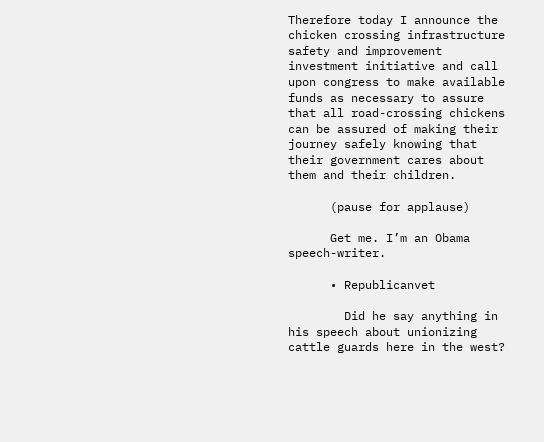Therefore today I announce the chicken crossing infrastructure safety and improvement investment initiative and call upon congress to make available funds as necessary to assure that all road-crossing chickens can be assured of making their journey safely knowing that their government cares about them and their children.

      (pause for applause)

      Get me. I’m an Obama speech-writer.

      • Republicanvet

        Did he say anything in his speech about unionizing cattle guards here in the west?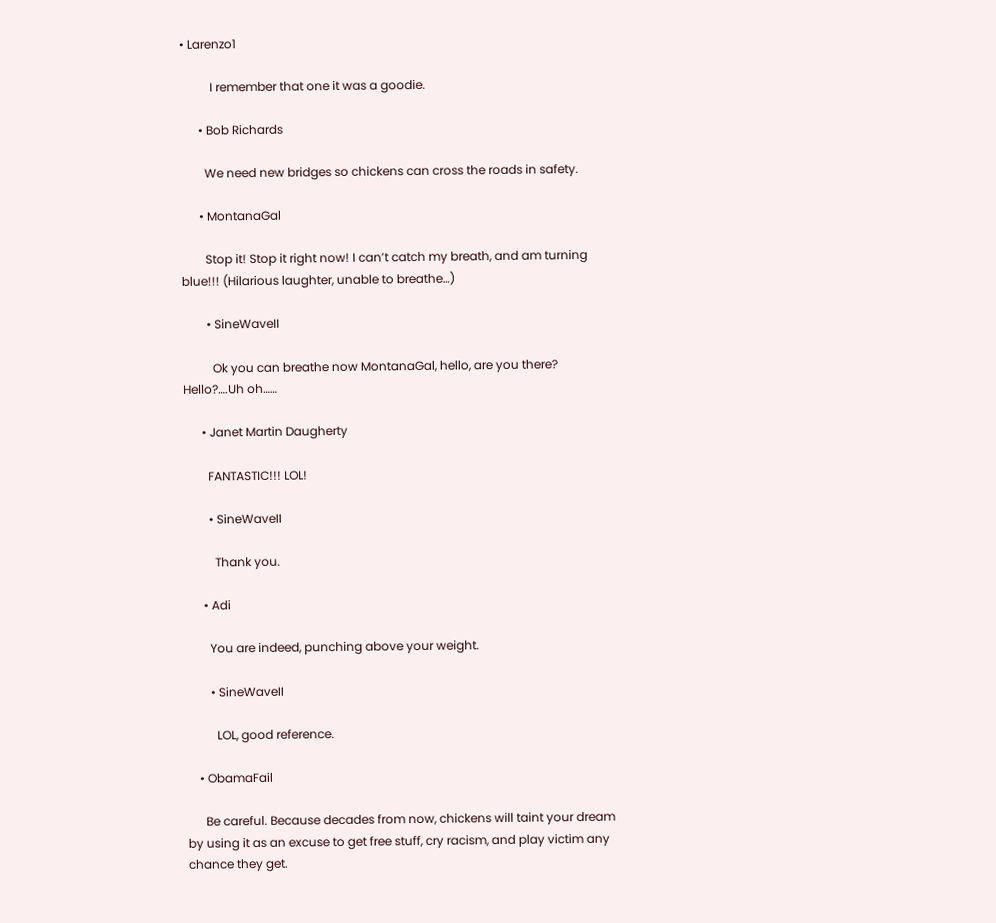• Larenzo1

          I remember that one it was a goodie.

      • Bob Richards

        We need new bridges so chickens can cross the roads in safety.

      • MontanaGal

        Stop it! Stop it right now! I can’t catch my breath, and am turning blue!!! (Hilarious laughter, unable to breathe…)

        • SineWaveII

          Ok you can breathe now MontanaGal, hello, are you there? Hello?….Uh oh……

      • Janet Martin Daugherty

        FANTASTIC!!! LOL!

        • SineWaveII

          Thank you.

      • Adi

        You are indeed, punching above your weight.

        • SineWaveII

          LOL, good reference.

    • ObamaFail

      Be careful. Because decades from now, chickens will taint your dream by using it as an excuse to get free stuff, cry racism, and play victim any chance they get.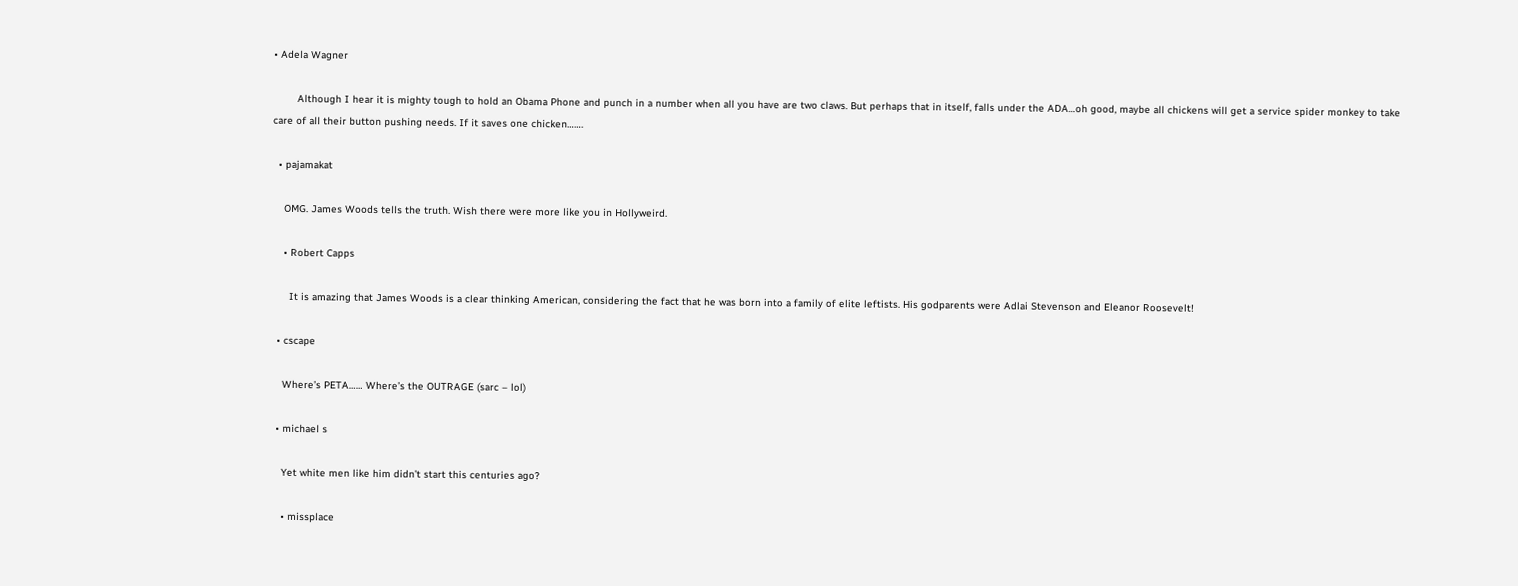• Adela Wagner

        Although I hear it is mighty tough to hold an Obama Phone and punch in a number when all you have are two claws. But perhaps that in itself, falls under the ADA…oh good, maybe all chickens will get a service spider monkey to take care of all their button pushing needs. If it saves one chicken…….

  • pajamakat

    OMG. James Woods tells the truth. Wish there were more like you in Hollyweird.

    • Robert Capps

      It is amazing that James Woods is a clear thinking American, considering the fact that he was born into a family of elite leftists. His godparents were Adlai Stevenson and Eleanor Roosevelt!

  • cscape

    Where’s PETA…… Where’s the OUTRAGE (sarc – lol)

  • michael s

    Yet white men like him didn’t start this centuries ago?

    • missplace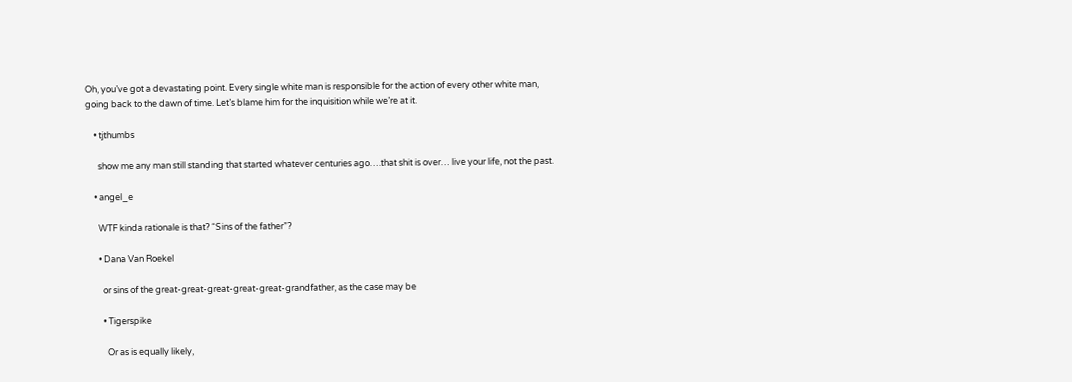Oh, you’ve got a devastating point. Every single white man is responsible for the action of every other white man, going back to the dawn of time. Let’s blame him for the inquisition while we’re at it.

    • tjthumbs

      show me any man still standing that started whatever centuries ago….that shit is over… live your life, not the past.

    • angel_e

      WTF kinda rationale is that? “Sins of the father”?

      • Dana Van Roekel

        or sins of the great-great-great-great-great-grandfather, as the case may be

        • Tigerspike

          Or as is equally likely,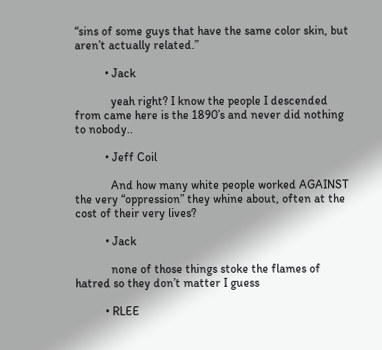“sins of some guys that have the same color skin, but aren’t actually related.”

          • Jack

            yeah right? I know the people I descended from came here is the 1890’s and never did nothing to nobody..

          • Jeff Coil

            And how many white people worked AGAINST the very “oppression” they whine about, often at the cost of their very lives?

          • Jack

            none of those things stoke the flames of hatred so they don’t matter I guess

          • RLEE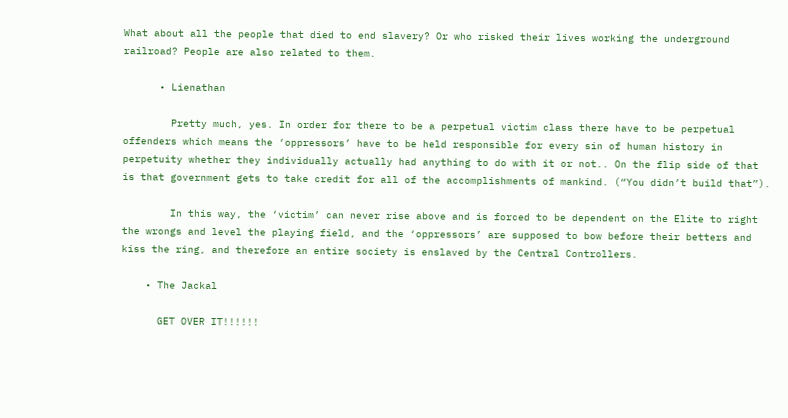What about all the people that died to end slavery? Or who risked their lives working the underground railroad? People are also related to them.

      • Lienathan

        Pretty much, yes. In order for there to be a perpetual victim class there have to be perpetual offenders which means the ‘oppressors’ have to be held responsible for every sin of human history in perpetuity whether they individually actually had anything to do with it or not.. On the flip side of that is that government gets to take credit for all of the accomplishments of mankind. (“You didn’t build that”).

        In this way, the ‘victim’ can never rise above and is forced to be dependent on the Elite to right the wrongs and level the playing field, and the ‘oppressors’ are supposed to bow before their betters and kiss the ring, and therefore an entire society is enslaved by the Central Controllers.

    • The Jackal

      GET OVER IT!!!!!!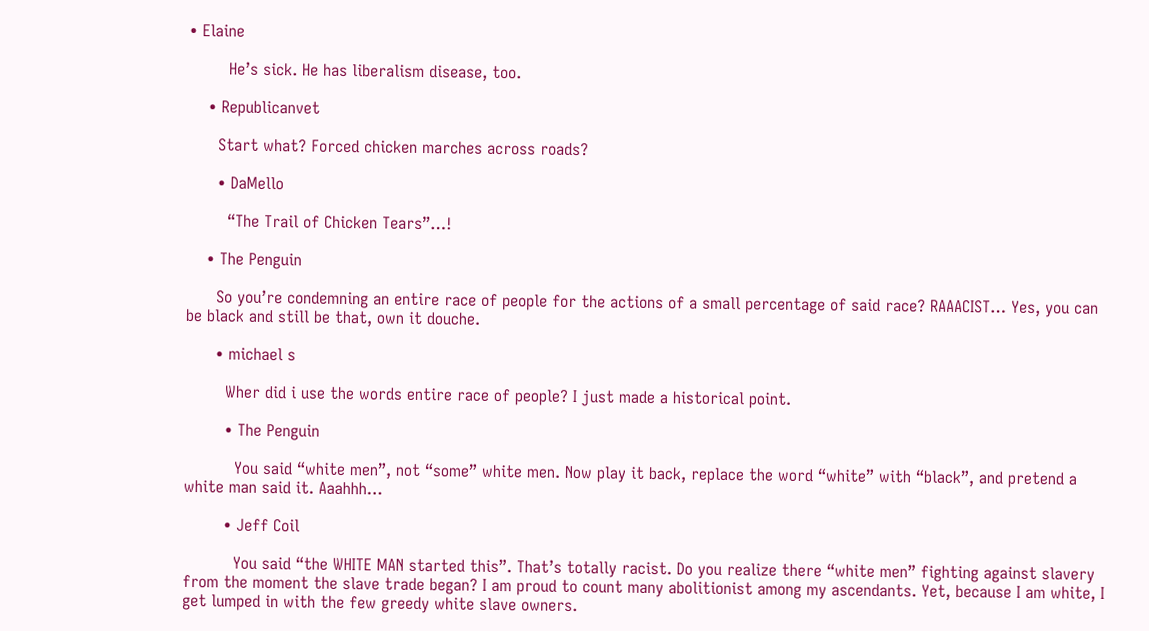• Elaine

        He’s sick. He has liberalism disease, too.

    • Republicanvet

      Start what? Forced chicken marches across roads?

      • DaMello

        “The Trail of Chicken Tears”…!

    • The Penguin

      So you’re condemning an entire race of people for the actions of a small percentage of said race? RAAACIST… Yes, you can be black and still be that, own it douche.

      • michael s

        Wher did i use the words entire race of people? I just made a historical point.

        • The Penguin

          You said “white men”, not “some” white men. Now play it back, replace the word “white” with “black”, and pretend a white man said it. Aaahhh…

        • Jeff Coil

          You said “the WHITE MAN started this”. That’s totally racist. Do you realize there “white men” fighting against slavery from the moment the slave trade began? I am proud to count many abolitionist among my ascendants. Yet, because I am white, I get lumped in with the few greedy white slave owners.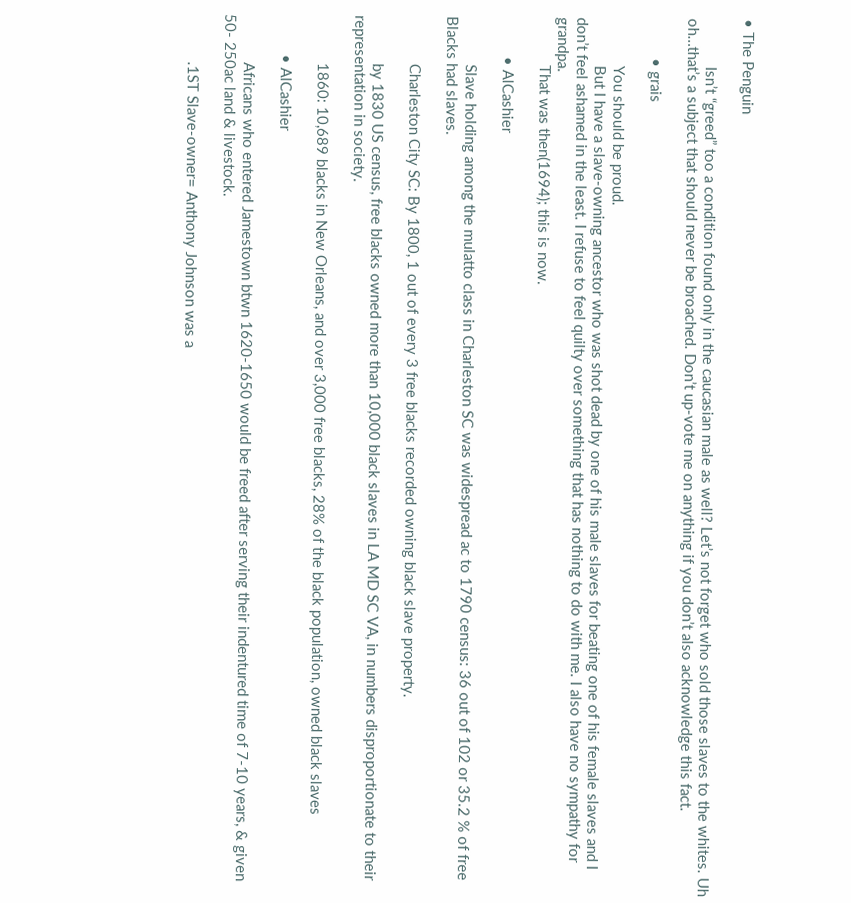• The Penguin

            Isn’t “greed” too a condition found only in the caucasian male as well? Let’s not forget who sold those slaves to the whites. Uh oh…that’s a subject that should never be broached. Don’t up-vote me on anything if you don’t also acknowledge this fact.

          • grais

            You should be proud.
            But I have a slave-owning ancestor who was shot dead by one of his male slaves for beating one of his female slaves and I don’t feel ashamed in the least. I refuse to feel quilty over something that has nothing to do with me. I also have no sympathy for grandpa.
            That was then(1694); this is now.

          • AlCashier

            Slave holding among the mulatto class in Charleston SC was widespread ac to 1790 census: 36 out of 102 or 35.2 % of free Blacks had slaves.

            Charleston City SC: By 1800, 1 out of every 3 free blacks recorded owning black slave property.

            by 1830 US census, free blacks owned more than 10,000 black slaves in LA MD SC VA, in numbers disproportionate to their representation in society.

            1860: 10,689 blacks in New Orleans, and over 3,000 free blacks, 28% of the black population, owned black slaves

          • AlCashier

            Africans who entered Jamestown btwn 1620-1650 would be freed after serving their indentured time of 7-10 years, & given 50- 250ac land & livestock.

            .1ST Slave-owner= Anthony Johnson was a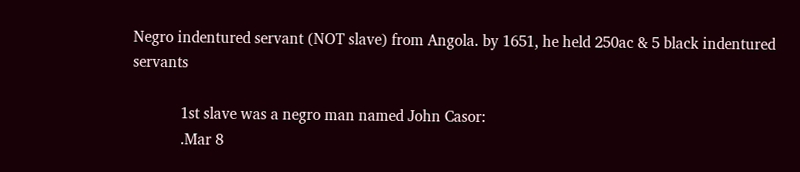Negro indentured servant (NOT slave) from Angola. by 1651, he held 250ac & 5 black indentured servants

            1st slave was a negro man named John Casor:
            .Mar 8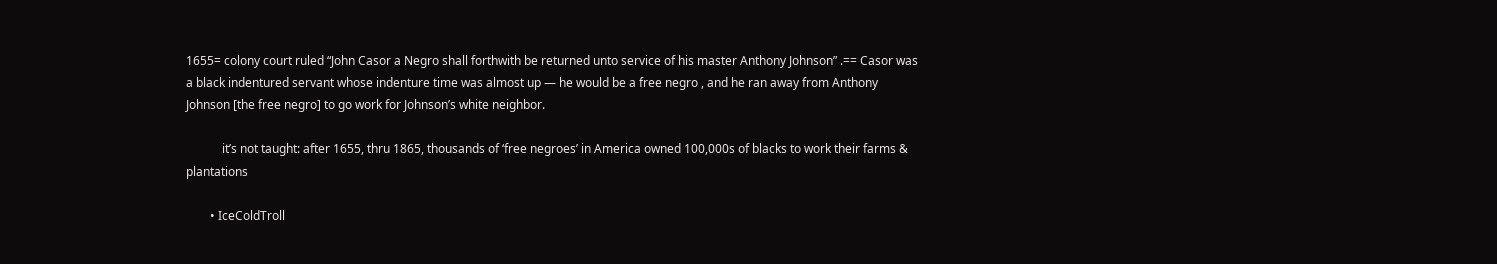1655= colony court ruled “John Casor a Negro shall forthwith be returned unto service of his master Anthony Johnson” .== Casor was a black indentured servant whose indenture time was almost up — he would be a free negro , and he ran away from Anthony Johnson [the free negro] to go work for Johnson’s white neighbor.

            it’s not taught: after 1655, thru 1865, thousands of ‘free negroes’ in America owned 100,000s of blacks to work their farms & plantations

        • IceColdTroll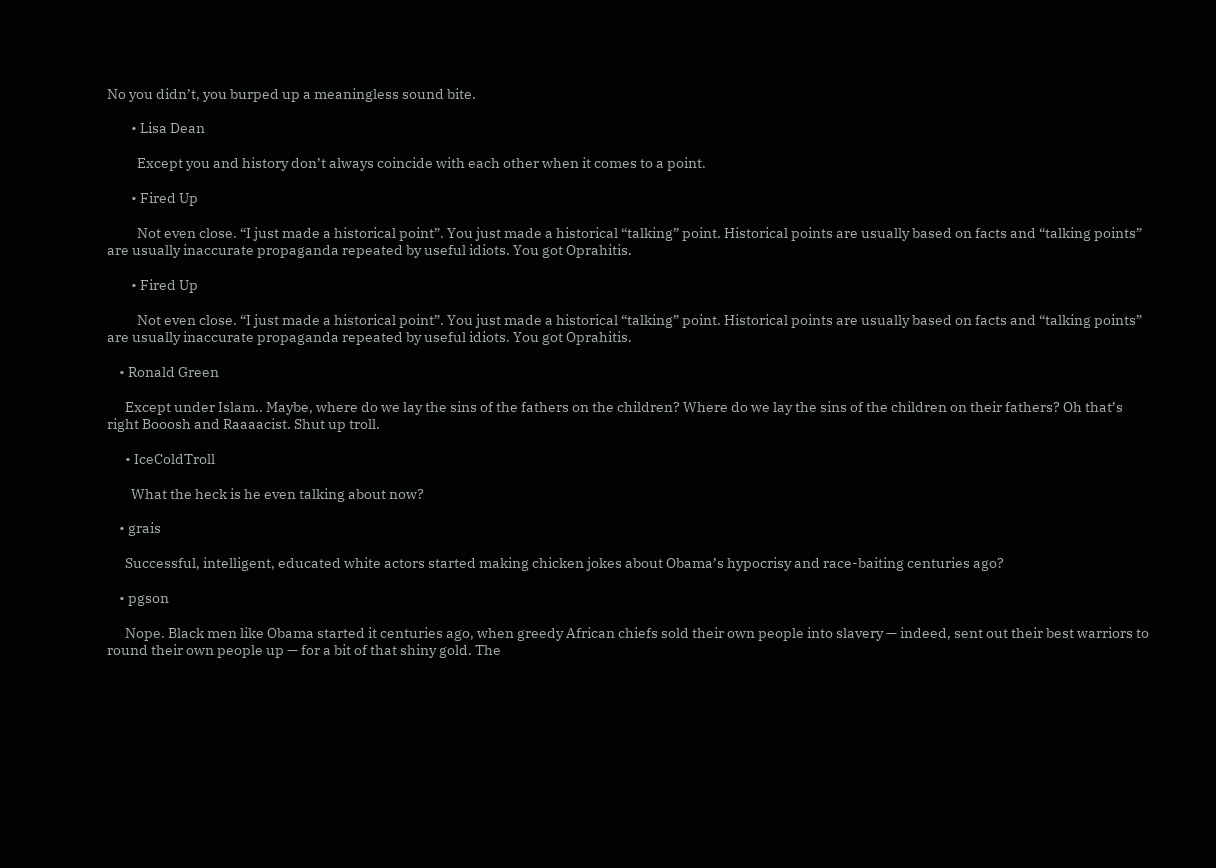No you didn’t, you burped up a meaningless sound bite.

        • Lisa Dean

          Except you and history don’t always coincide with each other when it comes to a point.

        • Fired Up

          Not even close. “I just made a historical point”. You just made a historical “talking” point. Historical points are usually based on facts and “talking points” are usually inaccurate propaganda repeated by useful idiots. You got Oprahitis.

        • Fired Up

          Not even close. “I just made a historical point”. You just made a historical “talking” point. Historical points are usually based on facts and “talking points” are usually inaccurate propaganda repeated by useful idiots. You got Oprahitis.

    • Ronald Green

      Except under Islam.. Maybe, where do we lay the sins of the fathers on the children? Where do we lay the sins of the children on their fathers? Oh that’s right Booosh and Raaaacist. Shut up troll.

      • IceColdTroll

        What the heck is he even talking about now?

    • grais

      Successful, intelligent, educated white actors started making chicken jokes about Obama’s hypocrisy and race-baiting centuries ago?

    • pgson

      Nope. Black men like Obama started it centuries ago, when greedy African chiefs sold their own people into slavery — indeed, sent out their best warriors to round their own people up — for a bit of that shiny gold. The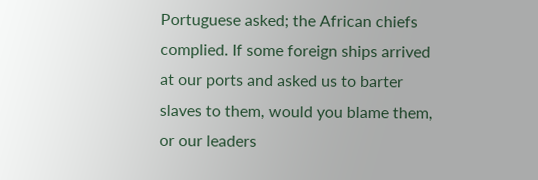Portuguese asked; the African chiefs complied. If some foreign ships arrived at our ports and asked us to barter slaves to them, would you blame them, or our leaders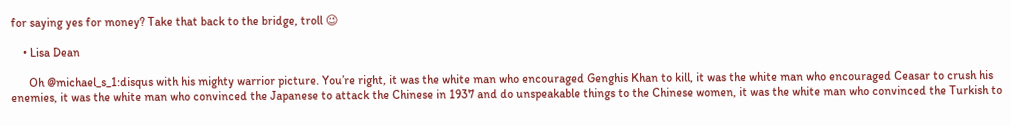for saying yes for money? Take that back to the bridge, troll 😉

    • Lisa Dean

      Oh @michael_s_1:disqus with his mighty warrior picture. You’re right, it was the white man who encouraged Genghis Khan to kill, it was the white man who encouraged Ceasar to crush his enemies, it was the white man who convinced the Japanese to attack the Chinese in 1937 and do unspeakable things to the Chinese women, it was the white man who convinced the Turkish to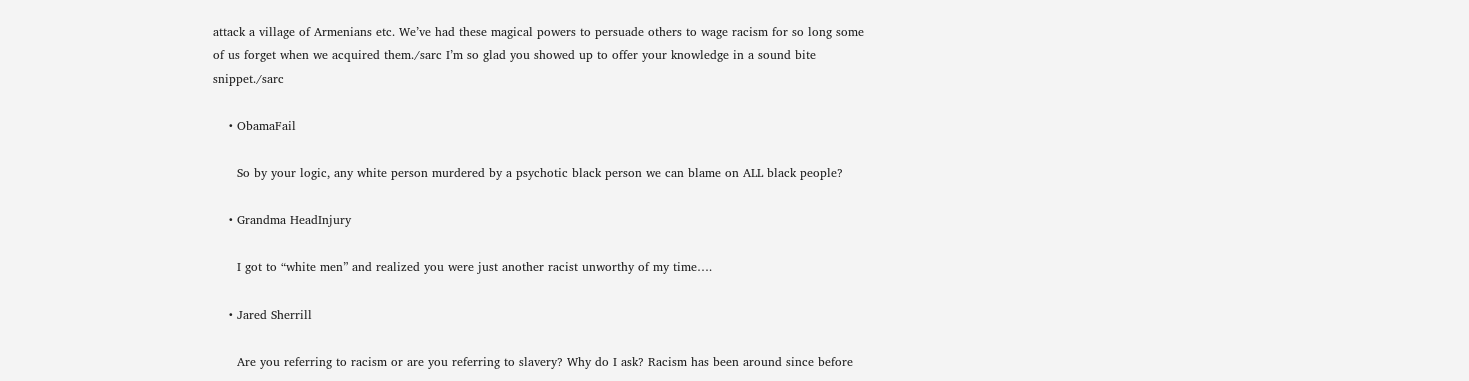attack a village of Armenians etc. We’ve had these magical powers to persuade others to wage racism for so long some of us forget when we acquired them./sarc I’m so glad you showed up to offer your knowledge in a sound bite snippet./sarc

    • ObamaFail

      So by your logic, any white person murdered by a psychotic black person we can blame on ALL black people?

    • Grandma HeadInjury

      I got to “white men” and realized you were just another racist unworthy of my time….

    • Jared Sherrill

      Are you referring to racism or are you referring to slavery? Why do I ask? Racism has been around since before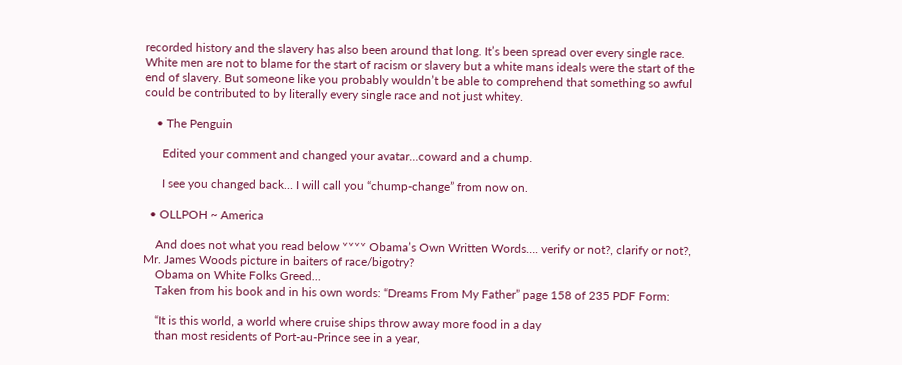recorded history and the slavery has also been around that long. It’s been spread over every single race. White men are not to blame for the start of racism or slavery but a white mans ideals were the start of the end of slavery. But someone like you probably wouldn’t be able to comprehend that something so awful could be contributed to by literally every single race and not just whitey.

    • The Penguin

      Edited your comment and changed your avatar…coward and a chump.

      I see you changed back… I will call you “chump-change” from now on.

  • OLLPOH ~ America

    And does not what you read below ˅˅˅˅ Obama’s Own Written Words…. verify or not?, clarify or not?, Mr. James Woods picture in baiters of race/bigotry?
    Obama on White Folks Greed…
    Taken from his book and in his own words: “Dreams From My Father” page 158 of 235 PDF Form:

    “It is this world, a world where cruise ships throw away more food in a day
    than most residents of Port-au-Prince see in a year,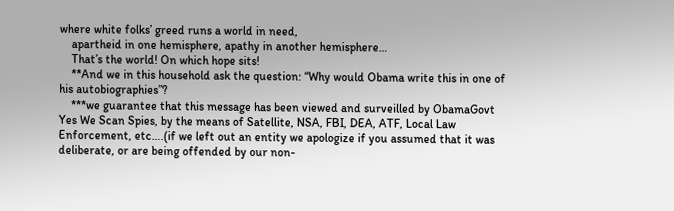where white folks’ greed runs a world in need,
    apartheid in one hemisphere, apathy in another hemisphere…
    That’s the world! On which hope sits!
    **And we in this household ask the question: “Why would Obama write this in one of his autobiographies”?
    ***we guarantee that this message has been viewed and surveilled by ObamaGovt Yes We Scan Spies, by the means of Satellite, NSA, FBI, DEA, ATF, Local Law Enforcement, etc….(if we left out an entity we apologize if you assumed that it was deliberate, or are being offended by our non-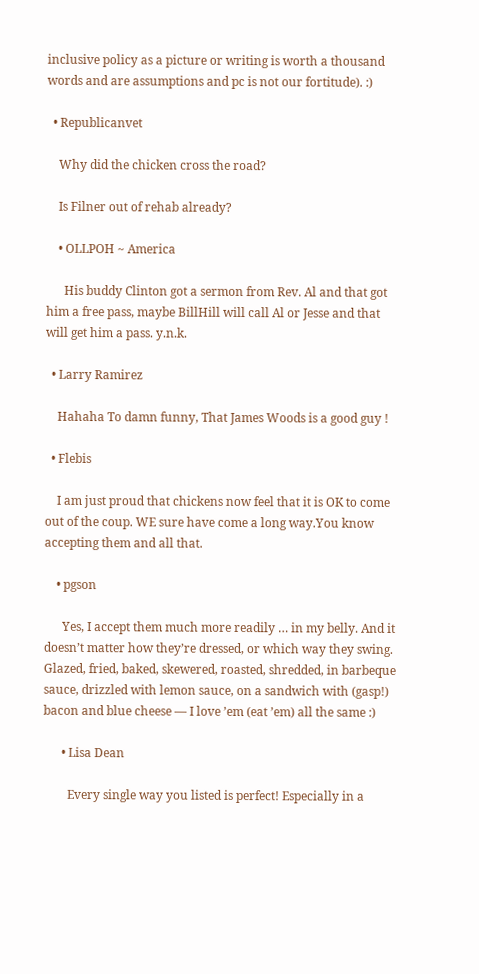inclusive policy as a picture or writing is worth a thousand words and are assumptions and pc is not our fortitude). :)

  • Republicanvet

    Why did the chicken cross the road?

    Is Filner out of rehab already?

    • OLLPOH ~ America

      His buddy Clinton got a sermon from Rev. Al and that got him a free pass, maybe BillHill will call Al or Jesse and that will get him a pass. y.n.k.

  • Larry Ramirez

    Hahaha To damn funny, That James Woods is a good guy !

  • Flebis

    I am just proud that chickens now feel that it is OK to come out of the coup. WE sure have come a long way.You know accepting them and all that.

    • pgson

      Yes, I accept them much more readily … in my belly. And it doesn’t matter how they’re dressed, or which way they swing. Glazed, fried, baked, skewered, roasted, shredded, in barbeque sauce, drizzled with lemon sauce, on a sandwich with (gasp!) bacon and blue cheese — I love ’em (eat ’em) all the same :)

      • Lisa Dean

        Every single way you listed is perfect! Especially in a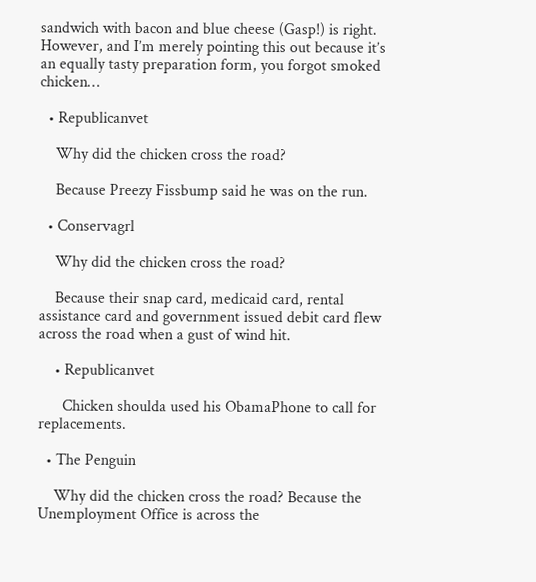sandwich with bacon and blue cheese (Gasp!) is right. However, and I’m merely pointing this out because it’s an equally tasty preparation form, you forgot smoked chicken…

  • Republicanvet

    Why did the chicken cross the road?

    Because Preezy Fissbump said he was on the run.

  • Conservagrl

    Why did the chicken cross the road?

    Because their snap card, medicaid card, rental assistance card and government issued debit card flew across the road when a gust of wind hit.

    • Republicanvet

      Chicken shoulda used his ObamaPhone to call for replacements.

  • The Penguin

    Why did the chicken cross the road? Because the Unemployment Office is across the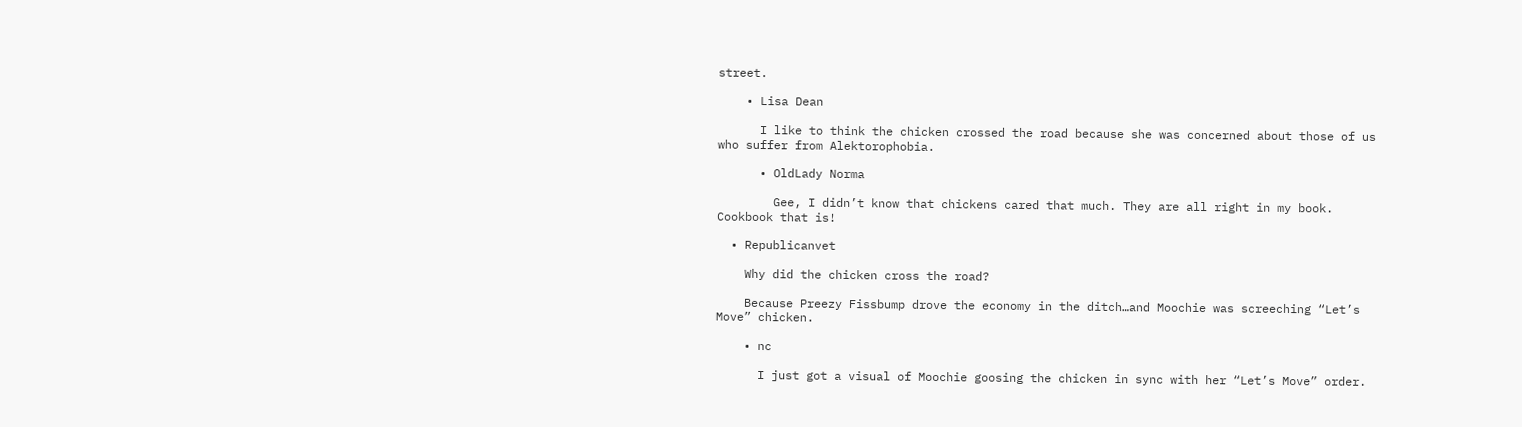street.

    • Lisa Dean

      I like to think the chicken crossed the road because she was concerned about those of us who suffer from Alektorophobia.

      • OldLady Norma

        Gee, I didn’t know that chickens cared that much. They are all right in my book. Cookbook that is!

  • Republicanvet

    Why did the chicken cross the road?

    Because Preezy Fissbump drove the economy in the ditch…and Moochie was screeching “Let’s Move” chicken.

    • nc

      I just got a visual of Moochie goosing the chicken in sync with her “Let’s Move” order.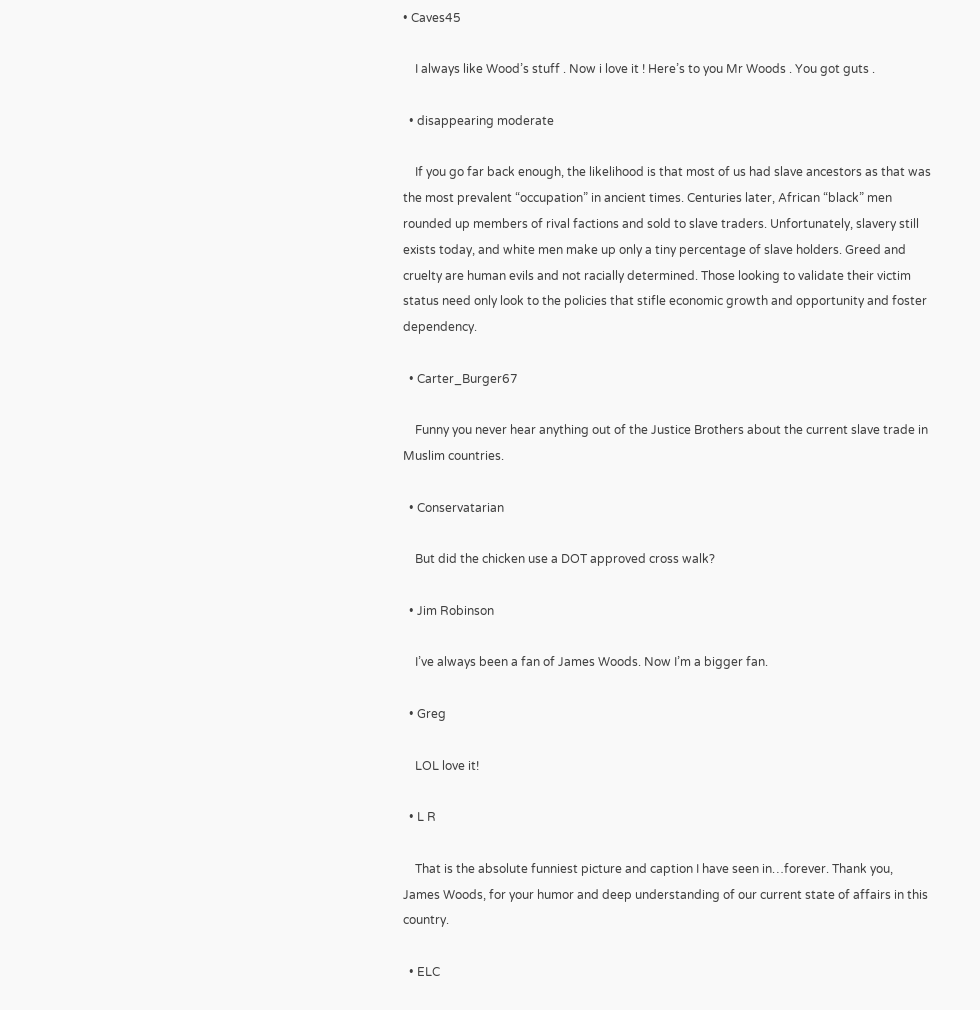• Caves45

    I always like Wood’s stuff . Now i love it ! Here’s to you Mr Woods . You got guts .

  • disappearing moderate

    If you go far back enough, the likelihood is that most of us had slave ancestors as that was the most prevalent “occupation” in ancient times. Centuries later, African “black” men rounded up members of rival factions and sold to slave traders. Unfortunately, slavery still exists today, and white men make up only a tiny percentage of slave holders. Greed and cruelty are human evils and not racially determined. Those looking to validate their victim status need only look to the policies that stifle economic growth and opportunity and foster dependency.

  • Carter_Burger67

    Funny you never hear anything out of the Justice Brothers about the current slave trade in Muslim countries.

  • Conservatarian

    But did the chicken use a DOT approved cross walk?

  • Jim Robinson

    I’ve always been a fan of James Woods. Now I’m a bigger fan.

  • Greg

    LOL love it!

  • L R

    That is the absolute funniest picture and caption I have seen in…forever. Thank you, James Woods, for your humor and deep understanding of our current state of affairs in this country.

  • ELC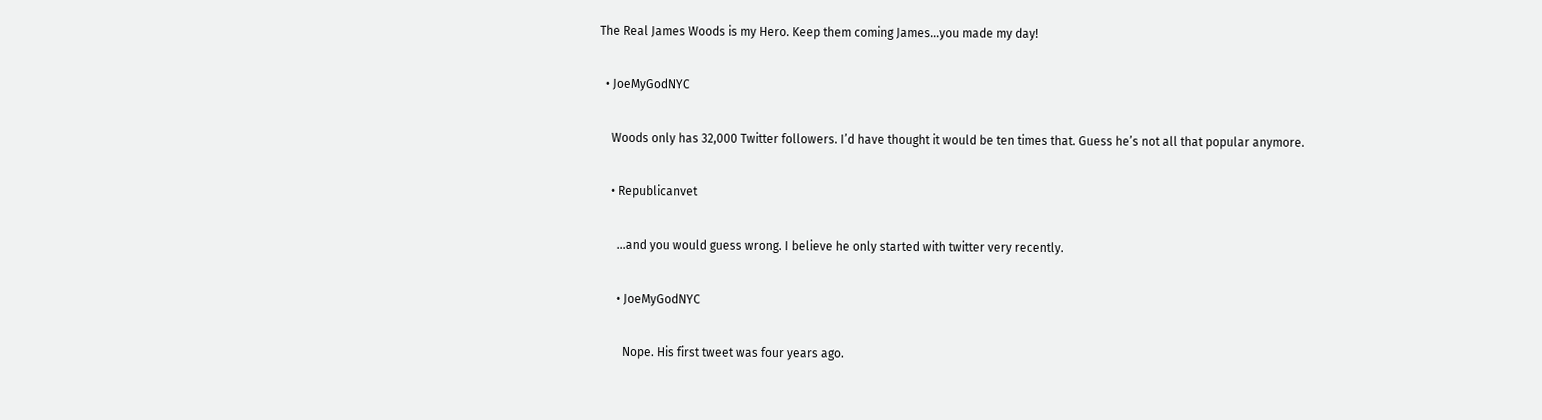The Real James Woods is my Hero. Keep them coming James…you made my day!

  • JoeMyGodNYC

    Woods only has 32,000 Twitter followers. I’d have thought it would be ten times that. Guess he’s not all that popular anymore.

    • Republicanvet

      …and you would guess wrong. I believe he only started with twitter very recently.

      • JoeMyGodNYC

        Nope. His first tweet was four years ago.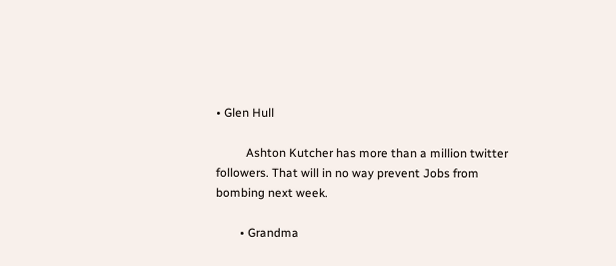• Glen Hull

          Ashton Kutcher has more than a million twitter followers. That will in no way prevent Jobs from bombing next week.

        • Grandma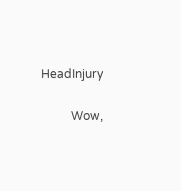HeadInjury

          Wow,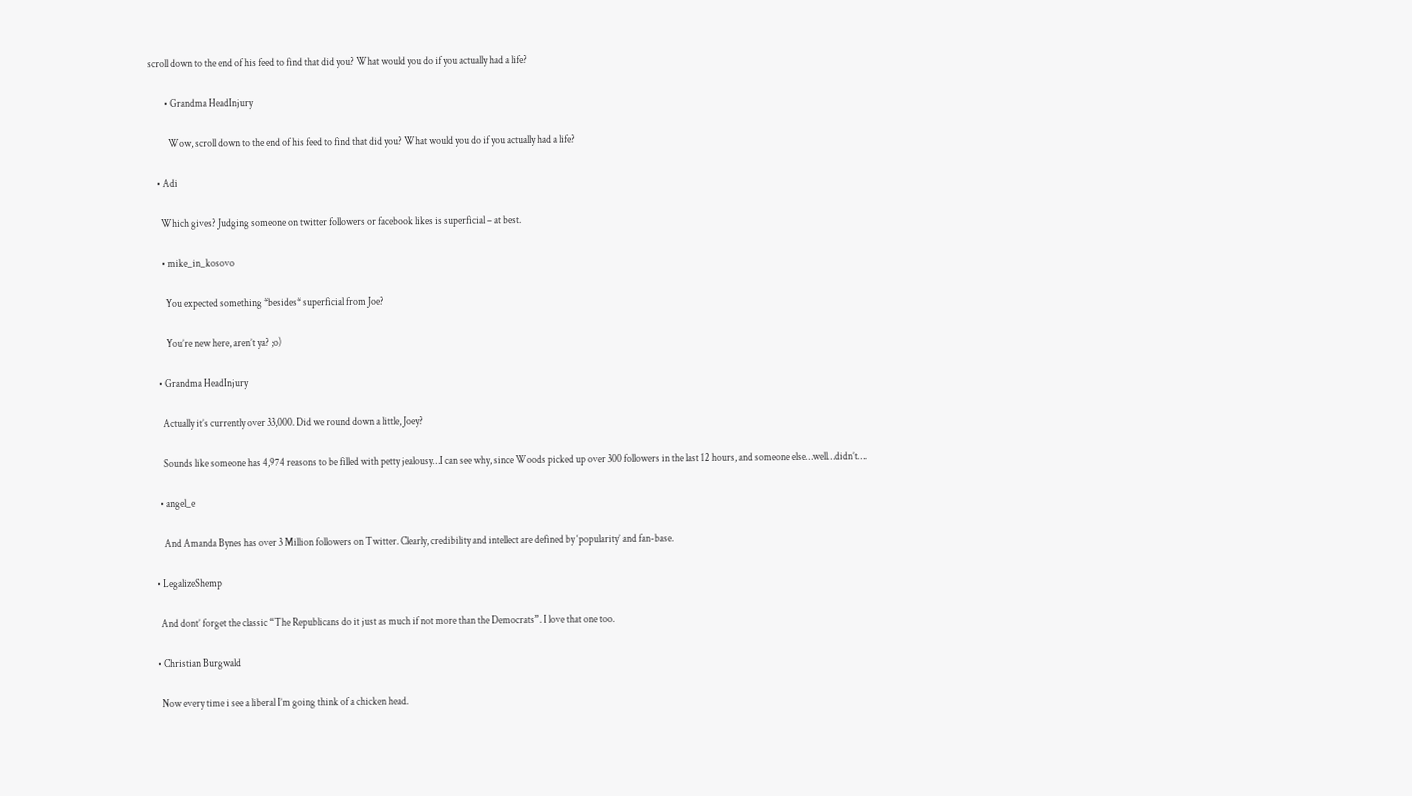scroll down to the end of his feed to find that did you? What would you do if you actually had a life?

        • Grandma HeadInjury

          Wow, scroll down to the end of his feed to find that did you? What would you do if you actually had a life?

    • Adi

      Which gives? Judging someone on twitter followers or facebook likes is superficial – at best.

      • mike_in_kosovo

        You expected something *besides* superficial from Joe?

        You’re new here, aren’t ya? ;o)

    • Grandma HeadInjury

      Actually it’s currently over 33,000. Did we round down a little, Joey?

      Sounds like someone has 4,974 reasons to be filled with petty jealousy…I can see why, since Woods picked up over 300 followers in the last 12 hours, and someone else…well…didn’t….

    • angel_e

      And Amanda Bynes has over 3 Million followers on Twitter. Clearly, credibility and intellect are defined by ‘popularity’ and fan-base.

  • LegalizeShemp

    And dont’ forget the classic “The Republicans do it just as much if not more than the Democrats”. I love that one too.

  • Christian Burgwald

    Now every time i see a liberal I’m going think of a chicken head.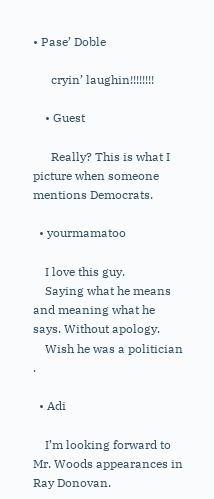• Pase’ Doble

      cryin’ laughin!!!!!!!!

    • Guest

      Really? This is what I picture when someone mentions Democrats.

  • yourmamatoo

    I love this guy.
    Saying what he means and meaning what he says. Without apology.
    Wish he was a politician .

  • Adi

    I’m looking forward to Mr. Woods appearances in Ray Donovan.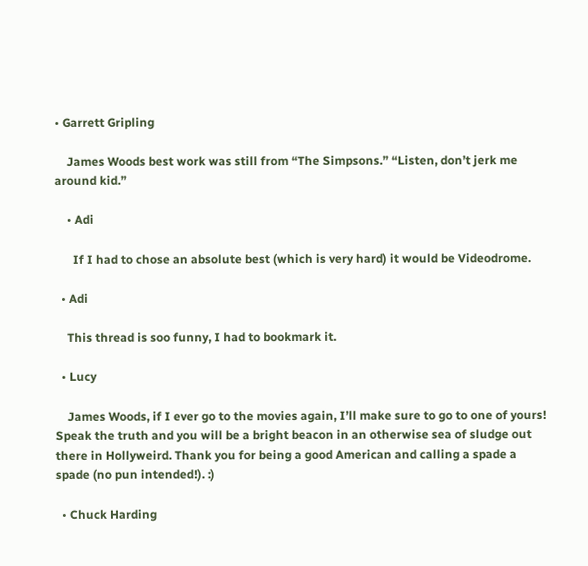• Garrett Gripling

    James Woods best work was still from “The Simpsons.” “Listen, don’t jerk me around kid.”

    • Adi

      If I had to chose an absolute best (which is very hard) it would be Videodrome.

  • Adi

    This thread is soo funny, I had to bookmark it.

  • Lucy

    James Woods, if I ever go to the movies again, I’ll make sure to go to one of yours! Speak the truth and you will be a bright beacon in an otherwise sea of sludge out there in Hollyweird. Thank you for being a good American and calling a spade a spade (no pun intended!). :)

  • Chuck Harding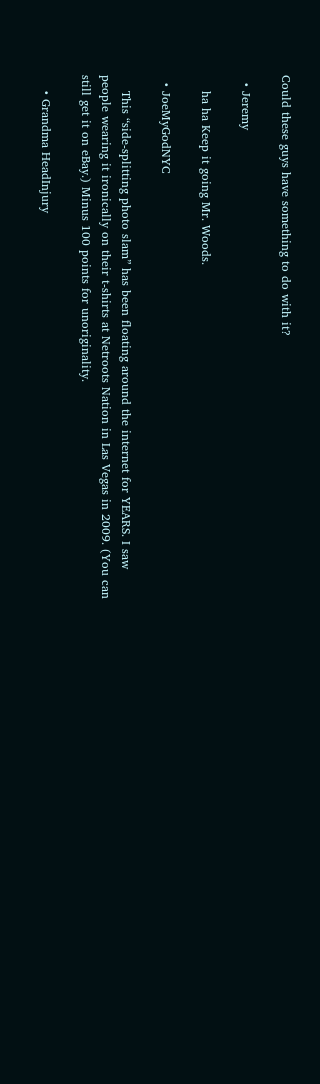Could these guys have something to do with it?

  • Jeremy

    ha ha Keep it going Mr. Woods.

  • JoeMyGodNYC

    This “side-splitting photo slam” has been floating around the internet for YEARS. I saw people wearing it ironically on their t-shirts at Netroots Nation in Las Vegas in 2009. (You can still get it on eBay.) Minus 100 points for unoriginality.

    • Grandma HeadInjury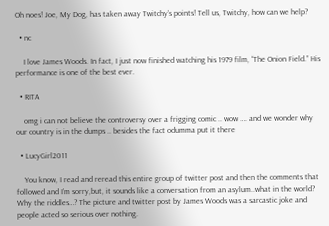Oh noes! Joe, My Dog, has taken away Twitchy’s points! Tell us, Twitchy, how can we help?

  • nc

    I love James Woods. In fact, I just now finished watching his 1979 film, “The Onion Field.” His performance is one of the best ever.

  • RITA

    omg i can not believe the controversy over a frigging comic .. wow …. and we wonder why our country is in the dumps .. besides the fact odumma put it there

  • LucyGirl2011

    You know, I read and reread this entire group of twitter post and then the comments that followed and I’m sorry,but, it sounds like a conversation from an asylum..what in the world? Why the riddles…? The picture and twitter post by James Woods was a sarcastic joke and people acted so serious over nothing.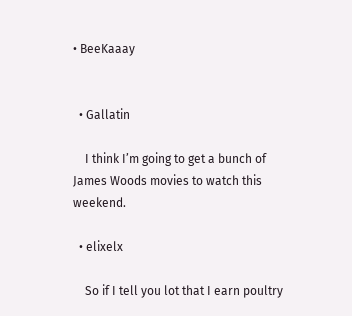• BeeKaaay


  • Gallatin

    I think I’m going to get a bunch of James Woods movies to watch this weekend.

  • elixelx

    So if I tell you lot that I earn poultry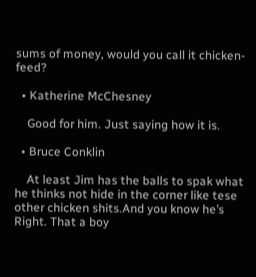sums of money, would you call it chicken-feed?

  • Katherine McChesney

    Good for him. Just saying how it is.

  • Bruce Conklin

    At least Jim has the balls to spak what he thinks not hide in the corner like tese other chicken shits.And you know he’s Right. That a boy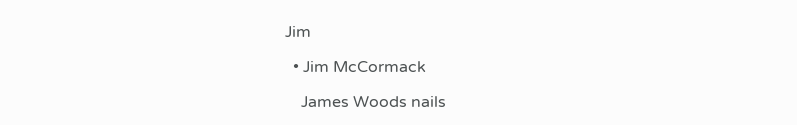Jim

  • Jim McCormack

    James Woods nails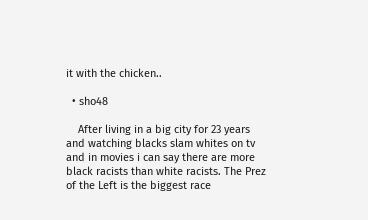it with the chicken..

  • sho48

    After living in a big city for 23 years and watching blacks slam whites on tv and in movies i can say there are more black racists than white racists. The Prez of the Left is the biggest race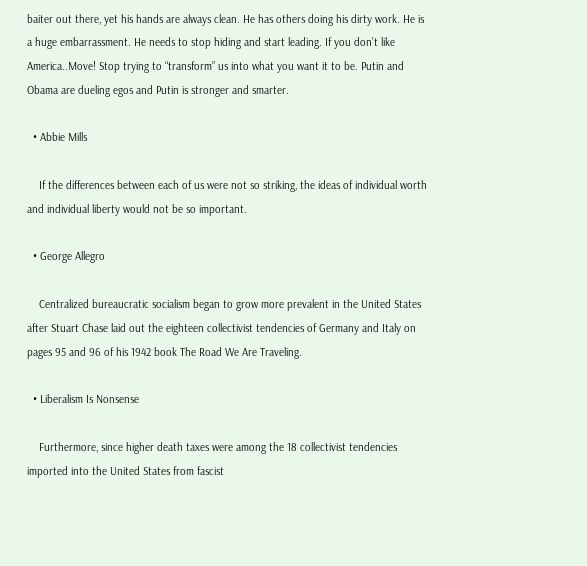baiter out there, yet his hands are always clean. He has others doing his dirty work. He is a huge embarrassment. He needs to stop hiding and start leading. If you don’t like America..Move! Stop trying to “transform” us into what you want it to be. Putin and Obama are dueling egos and Putin is stronger and smarter.

  • Abbie Mills

    If the differences between each of us were not so striking, the ideas of individual worth and individual liberty would not be so important.

  • George Allegro

    Centralized bureaucratic socialism began to grow more prevalent in the United States after Stuart Chase laid out the eighteen collectivist tendencies of Germany and Italy on pages 95 and 96 of his 1942 book The Road We Are Traveling.

  • Liberalism Is Nonsense

    Furthermore, since higher death taxes were among the 18 collectivist tendencies imported into the United States from fascist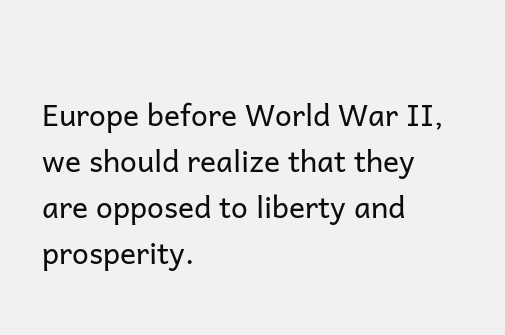Europe before World War II, we should realize that they are opposed to liberty and prosperity.